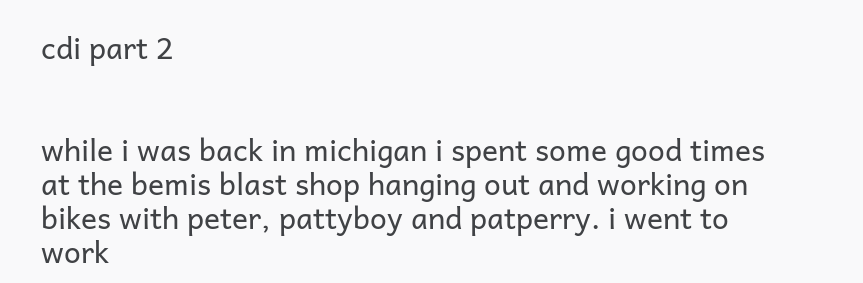cdi part 2


while i was back in michigan i spent some good times at the bemis blast shop hanging out and working on bikes with peter, pattyboy and patperry. i went to work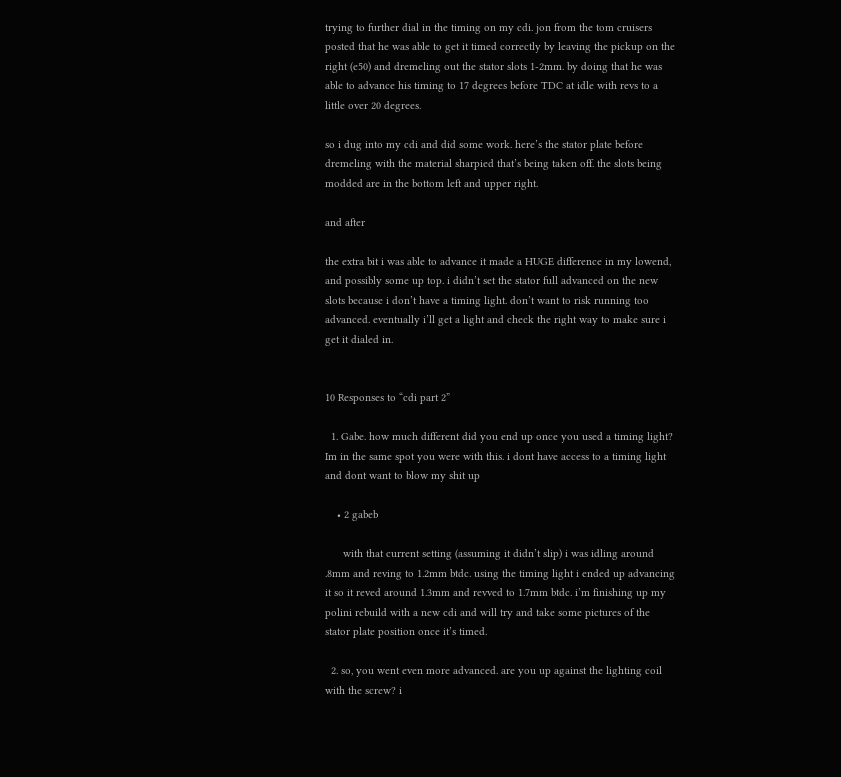trying to further dial in the timing on my cdi. jon from the tom cruisers posted that he was able to get it timed correctly by leaving the pickup on the right (e50) and dremeling out the stator slots 1-2mm. by doing that he was able to advance his timing to 17 degrees before TDC at idle with revs to a little over 20 degrees.

so i dug into my cdi and did some work. here’s the stator plate before dremeling with the material sharpied that’s being taken off. the slots being modded are in the bottom left and upper right.

and after

the extra bit i was able to advance it made a HUGE difference in my lowend, and possibly some up top. i didn’t set the stator full advanced on the new slots because i don’t have a timing light. don’t want to risk running too advanced. eventually i’ll get a light and check the right way to make sure i get it dialed in.


10 Responses to “cdi part 2”

  1. Gabe. how much different did you end up once you used a timing light? Im in the same spot you were with this. i dont have access to a timing light and dont want to blow my shit up

    • 2 gabeb

      with that current setting (assuming it didn’t slip) i was idling around .8mm and reving to 1.2mm btdc. using the timing light i ended up advancing it so it reved around 1.3mm and revved to 1.7mm btdc. i’m finishing up my polini rebuild with a new cdi and will try and take some pictures of the stator plate position once it’s timed.

  2. so, you went even more advanced. are you up against the lighting coil with the screw? i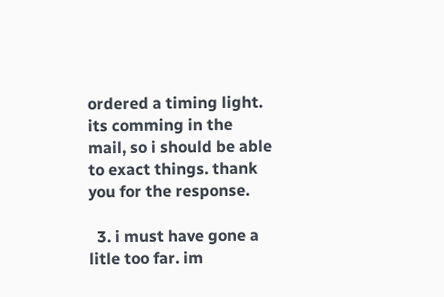ordered a timing light. its comming in the mail, so i should be able to exact things. thank you for the response.

  3. i must have gone a litle too far. im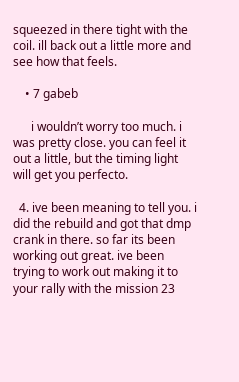squeezed in there tight with the coil. ill back out a little more and see how that feels.

    • 7 gabeb

      i wouldn’t worry too much. i was pretty close. you can feel it out a little, but the timing light will get you perfecto.

  4. ive been meaning to tell you. i did the rebuild and got that dmp crank in there. so far its been working out great. ive been trying to work out making it to your rally with the mission 23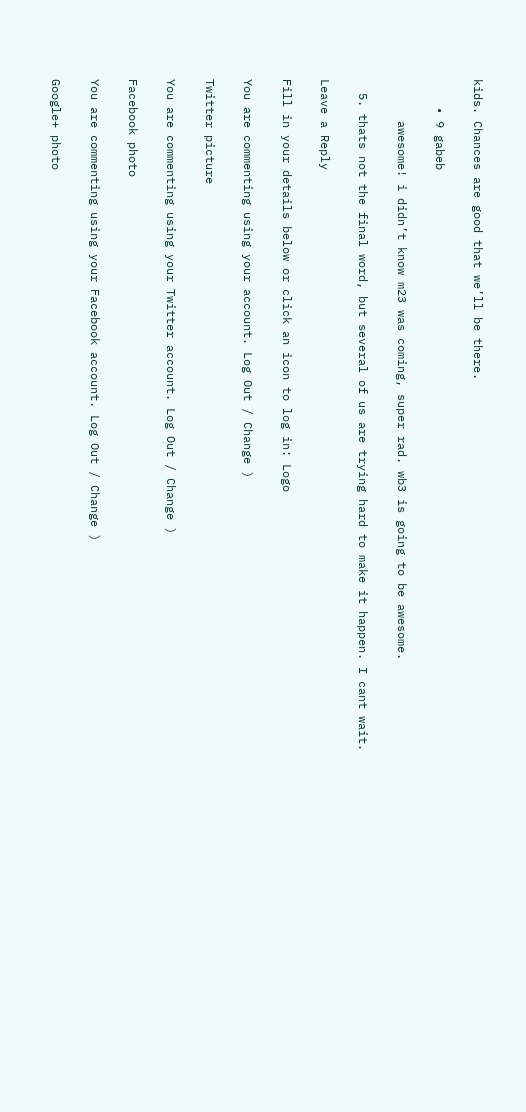kids. Chances are good that we’ll be there.

    • 9 gabeb

      awesome! i didn’t know m23 was coming, super rad. wb3 is going to be awesome.

  5. thats not the final word, but several of us are trying hard to make it happen. I cant wait.

Leave a Reply

Fill in your details below or click an icon to log in: Logo

You are commenting using your account. Log Out / Change )

Twitter picture

You are commenting using your Twitter account. Log Out / Change )

Facebook photo

You are commenting using your Facebook account. Log Out / Change )

Google+ photo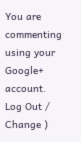You are commenting using your Google+ account. Log Out / Change )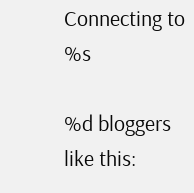Connecting to %s

%d bloggers like this: